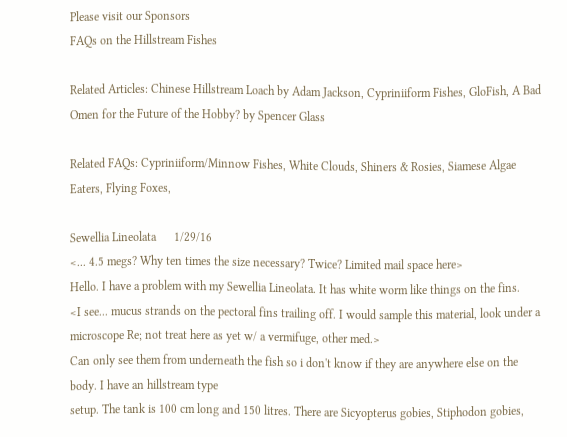Please visit our Sponsors
FAQs on the Hillstream Fishes

Related Articles: Chinese Hillstream Loach by Adam Jackson, Cypriniiform Fishes, GloFish, A Bad Omen for the Future of the Hobby? by Spencer Glass

Related FAQs: Cypriniiform/Minnow Fishes, White Clouds, Shiners & Rosies, Siamese Algae Eaters, Flying Foxes,

Sewellia Lineolata      1/29/16
<... 4.5 megs? Why ten times the size necessary? Twice? Limited mail space here>
Hello. I have a problem with my Sewellia Lineolata. It has white worm like things on the fins.
<I see... mucus strands on the pectoral fins trailing off. I would sample this material, look under a microscope Re; not treat here as yet w/ a vermifuge, other med.>
Can only see them from underneath the fish so i don't know if they are anywhere else on the body. I have an hillstream type
setup. The tank is 100 cm long and 150 litres. There are Sicyopterus gobies, Stiphodon gobies,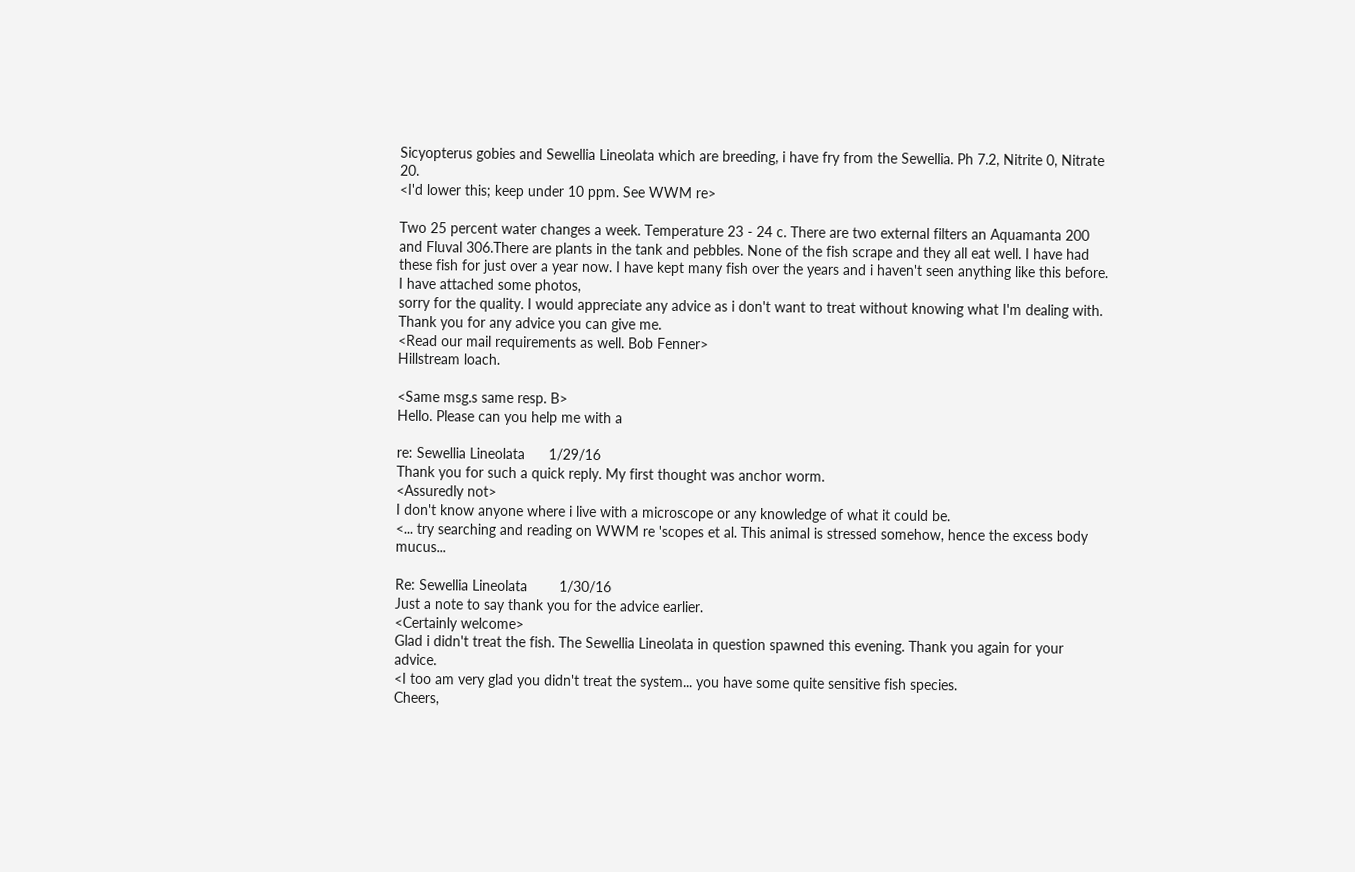Sicyopterus gobies and Sewellia Lineolata which are breeding, i have fry from the Sewellia. Ph 7.2, Nitrite 0, Nitrate 20.
<I'd lower this; keep under 10 ppm. See WWM re>

Two 25 percent water changes a week. Temperature 23 - 24 c. There are two external filters an Aquamanta 200 and Fluval 306.There are plants in the tank and pebbles. None of the fish scrape and they all eat well. I have had these fish for just over a year now. I have kept many fish over the years and i haven't seen anything like this before. I have attached some photos,
sorry for the quality. I would appreciate any advice as i don't want to treat without knowing what I'm dealing with. Thank you for any advice you can give me.
<Read our mail requirements as well. Bob Fenner>
Hillstream loach.

<Same msg.s same resp. B>
Hello. Please can you help me with a

re: Sewellia Lineolata      1/29/16
Thank you for such a quick reply. My first thought was anchor worm.
<Assuredly not>
I don't know anyone where i live with a microscope or any knowledge of what it could be.
<... try searching and reading on WWM re 'scopes et al. This animal is stressed somehow, hence the excess body mucus...

Re: Sewellia Lineolata        1/30/16
Just a note to say thank you for the advice earlier.
<Certainly welcome>
Glad i didn't treat the fish. The Sewellia Lineolata in question spawned this evening. Thank you again for your advice.
<I too am very glad you didn't treat the system... you have some quite sensitive fish species.
Cheers,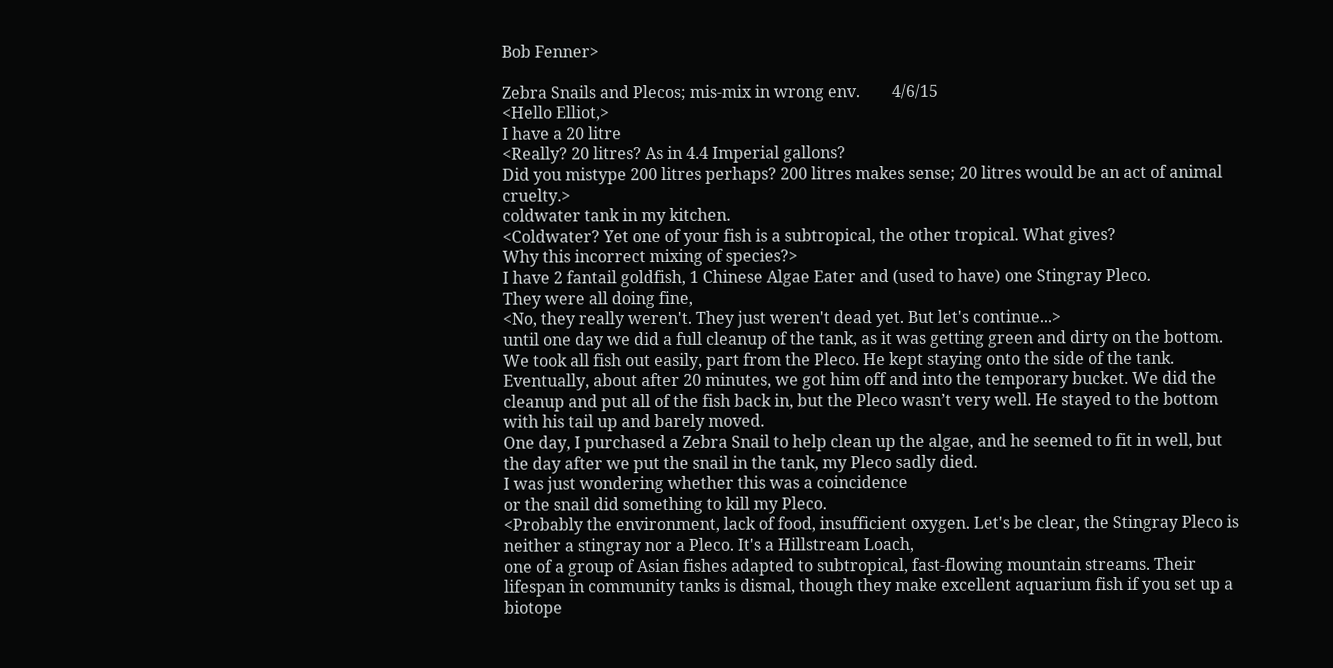Bob Fenner>

Zebra Snails and Plecos; mis-mix in wrong env.        4/6/15
<Hello Elliot,>
I have a 20 litre
<Really? 20 litres? As in 4.4 Imperial gallons?
Did you mistype 200 litres perhaps? 200 litres makes sense; 20 litres would be an act of animal cruelty.>
coldwater tank in my kitchen.
<Coldwater? Yet one of your fish is a subtropical, the other tropical. What gives?
Why this incorrect mixing of species?>
I have 2 fantail goldfish, 1 Chinese Algae Eater and (used to have) one Stingray Pleco.
They were all doing fine,
<No, they really weren't. They just weren't dead yet. But let's continue...>
until one day we did a full cleanup of the tank, as it was getting green and dirty on the bottom. We took all fish out easily, part from the Pleco. He kept staying onto the side of the tank. Eventually, about after 20 minutes, we got him off and into the temporary bucket. We did the cleanup and put all of the fish back in, but the Pleco wasn’t very well. He stayed to the bottom with his tail up and barely moved.
One day, I purchased a Zebra Snail to help clean up the algae, and he seemed to fit in well, but the day after we put the snail in the tank, my Pleco sadly died.
I was just wondering whether this was a coincidence
or the snail did something to kill my Pleco.
<Probably the environment, lack of food, insufficient oxygen. Let's be clear, the Stingray Pleco is neither a stingray nor a Pleco. It's a Hillstream Loach,
one of a group of Asian fishes adapted to subtropical, fast-flowing mountain streams. Their lifespan in community tanks is dismal, though they make excellent aquarium fish if you set up a biotope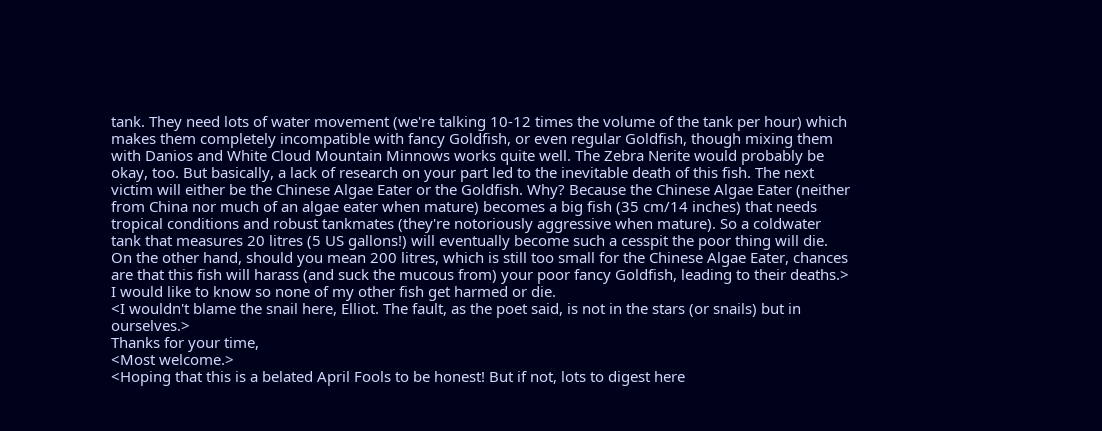tank. They need lots of water movement (we're talking 10-12 times the volume of the tank per hour) which makes them completely incompatible with fancy Goldfish, or even regular Goldfish, though mixing them with Danios and White Cloud Mountain Minnows works quite well. The Zebra Nerite would probably be okay, too. But basically, a lack of research on your part led to the inevitable death of this fish. The next victim will either be the Chinese Algae Eater or the Goldfish. Why? Because the Chinese Algae Eater (neither from China nor much of an algae eater when mature) becomes a big fish (35 cm/14 inches) that needs tropical conditions and robust tankmates (they're notoriously aggressive when mature). So a coldwater tank that measures 20 litres (5 US gallons!) will eventually become such a cesspit the poor thing will die. On the other hand, should you mean 200 litres, which is still too small for the Chinese Algae Eater, chances are that this fish will harass (and suck the mucous from) your poor fancy Goldfish, leading to their deaths.>
I would like to know so none of my other fish get harmed or die.
<I wouldn't blame the snail here, Elliot. The fault, as the poet said, is not in the stars (or snails) but in ourselves.>
Thanks for your time,
<Most welcome.>
<Hoping that this is a belated April Fools to be honest! But if not, lots to digest here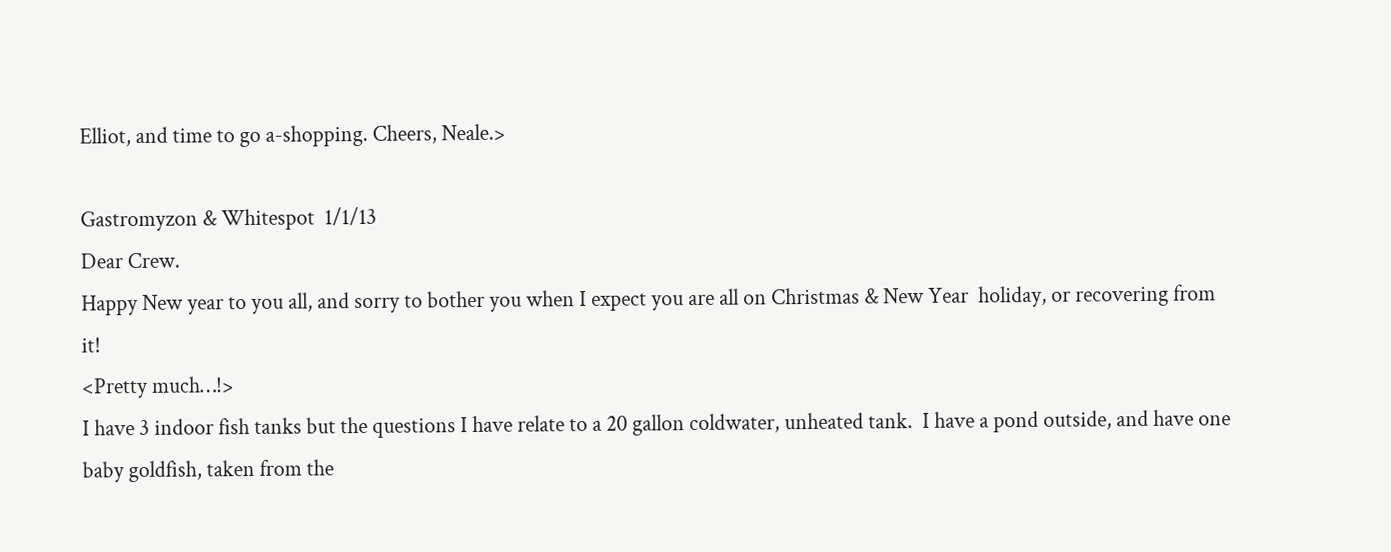Elliot, and time to go a-shopping. Cheers, Neale.>

Gastromyzon & Whitespot  1/1/13
Dear Crew.
Happy New year to you all, and sorry to bother you when I expect you are all on Christmas & New Year  holiday, or recovering from  it!
<Pretty much…!>
I have 3 indoor fish tanks but the questions I have relate to a 20 gallon coldwater, unheated tank.  I have a pond outside, and have one baby goldfish, taken from the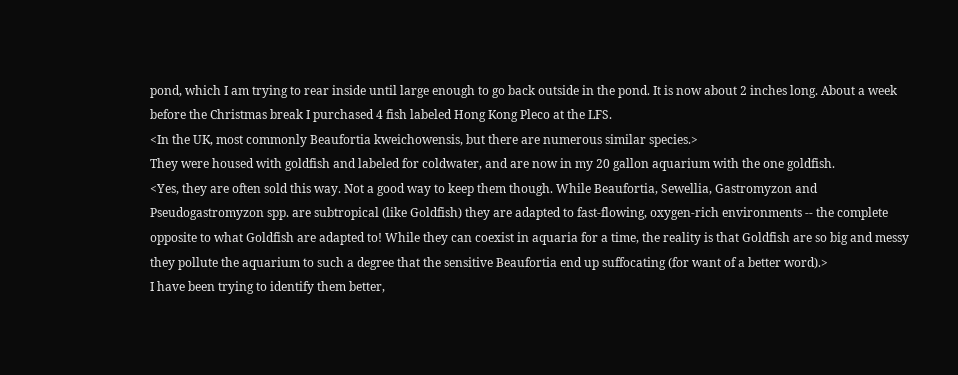pond, which I am trying to rear inside until large enough to go back outside in the pond. It is now about 2 inches long. About a week before the Christmas break I purchased 4 fish labeled Hong Kong Pleco at the LFS.
<In the UK, most commonly Beaufortia kweichowensis, but there are numerous similar species.>
They were housed with goldfish and labeled for coldwater, and are now in my 20 gallon aquarium with the one goldfish.
<Yes, they are often sold this way. Not a good way to keep them though. While Beaufortia, Sewellia, Gastromyzon and Pseudogastromyzon spp. are subtropical (like Goldfish) they are adapted to fast-flowing, oxygen-rich environments -- the complete opposite to what Goldfish are adapted to! While they can coexist in aquaria for a time, the reality is that Goldfish are so big and messy they pollute the aquarium to such a degree that the sensitive Beaufortia end up suffocating (for want of a better word).>
I have been trying to identify them better,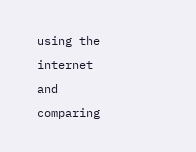using the internet and comparing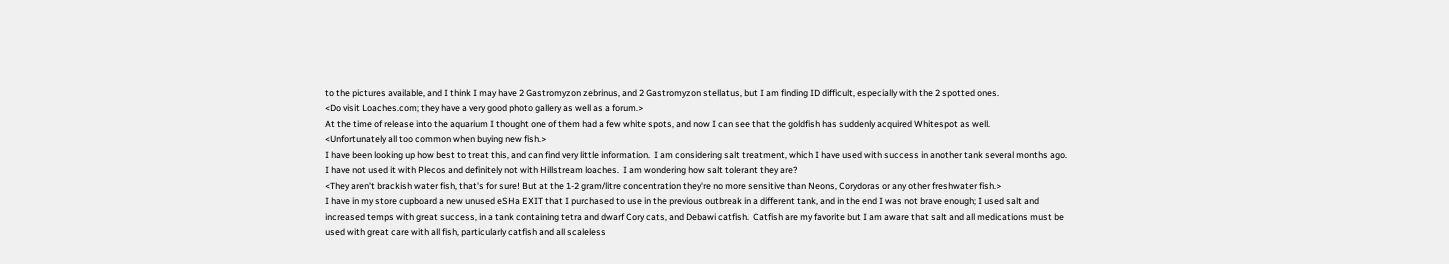to the pictures available, and I think I may have 2 Gastromyzon zebrinus, and 2 Gastromyzon stellatus, but I am finding ID difficult, especially with the 2 spotted ones.
<Do visit Loaches.com; they have a very good photo gallery as well as a forum.>
At the time of release into the aquarium I thought one of them had a few white spots, and now I can see that the goldfish has suddenly acquired Whitespot as well.
<Unfortunately all too common when buying new fish.>
I have been looking up how best to treat this, and can find very little information.  I am considering salt treatment, which I have used with success in another tank several months ago.  I have not used it with Plecos and definitely not with Hillstream loaches.  I am wondering how salt tolerant they are?
<They aren't brackish water fish, that's for sure! But at the 1-2 gram/litre concentration they're no more sensitive than Neons, Corydoras or any other freshwater fish.>
I have in my store cupboard a new unused eSHa EXIT that I purchased to use in the previous outbreak in a different tank, and in the end I was not brave enough; I used salt and increased temps with great success, in a tank containing tetra and dwarf Cory cats, and Debawi catfish.  Catfish are my favorite but I am aware that salt and all medications must be used with great care with all fish, particularly catfish and all scaleless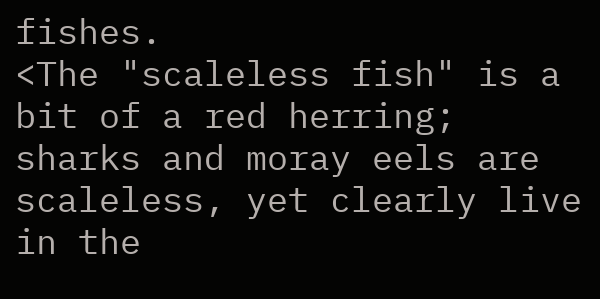fishes.
<The "scaleless fish" is a bit of a red herring; sharks and moray eels are scaleless, yet clearly live in the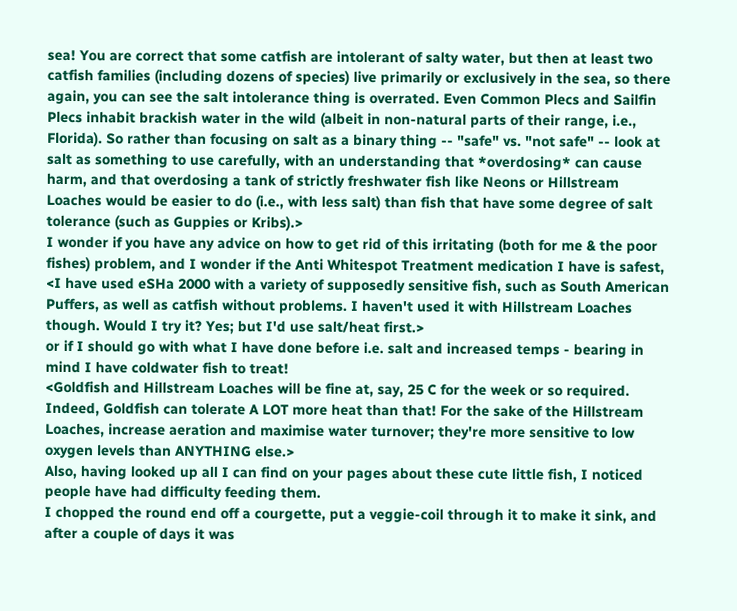sea! You are correct that some catfish are intolerant of salty water, but then at least two catfish families (including dozens of species) live primarily or exclusively in the sea, so there again, you can see the salt intolerance thing is overrated. Even Common Plecs and Sailfin Plecs inhabit brackish water in the wild (albeit in non-natural parts of their range, i.e., Florida). So rather than focusing on salt as a binary thing -- "safe" vs. "not safe" -- look at salt as something to use carefully, with an understanding that *overdosing* can cause harm, and that overdosing a tank of strictly freshwater fish like Neons or Hillstream Loaches would be easier to do (i.e., with less salt) than fish that have some degree of salt tolerance (such as Guppies or Kribs).>
I wonder if you have any advice on how to get rid of this irritating (both for me & the poor fishes) problem, and I wonder if the Anti Whitespot Treatment medication I have is safest,
<I have used eSHa 2000 with a variety of supposedly sensitive fish, such as South American Puffers, as well as catfish without problems. I haven't used it with Hillstream Loaches though. Would I try it? Yes; but I'd use salt/heat first.>
or if I should go with what I have done before i.e. salt and increased temps - bearing in mind I have coldwater fish to treat!
<Goldfish and Hillstream Loaches will be fine at, say, 25 C for the week or so required. Indeed, Goldfish can tolerate A LOT more heat than that! For the sake of the Hillstream Loaches, increase aeration and maximise water turnover; they're more sensitive to low oxygen levels than ANYTHING else.>
Also, having looked up all I can find on your pages about these cute little fish, I noticed people have had difficulty feeding them.
I chopped the round end off a courgette, put a veggie-coil through it to make it sink, and after a couple of days it was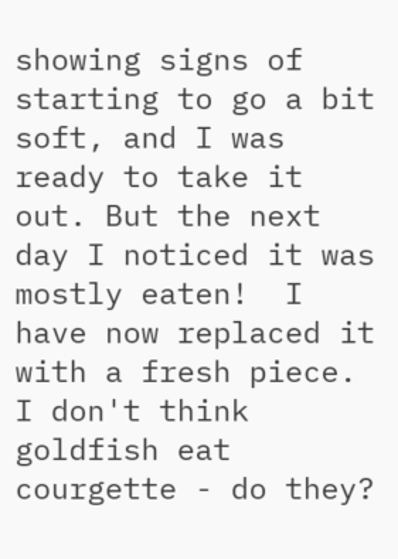showing signs of starting to go a bit soft, and I was ready to take it out. But the next day I noticed it was mostly eaten!  I have now replaced it with a fresh piece.  I don't think goldfish eat courgette - do they?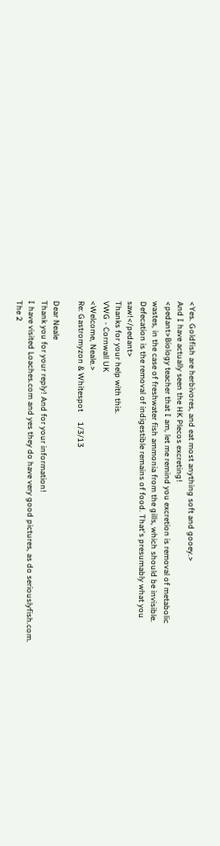<Yes. Goldfish are herbivores, and eat most anything soft and gooey.>
And I have actually seen the HK Plecos excreting!
<pedant>Biology teacher that I am, let me remind you excretion is removal of metabolic wastes, in the case of freshwater fish ammonia from the gills, which should be invisible. Defecation is the removal of indigestible remains of food. That's presumably what you saw!</pedant>
Thanks for your help with this.
VWG - Cornwall UK
<Welcome, Neale.>
Re: Gastromyzon & Whitespot     1/3/13

Dear Neale
Thank you for your reply! And for your information!
I have visited Loaches.com and yes they do have very good pictures, as do seriouslyfish.com.
The 2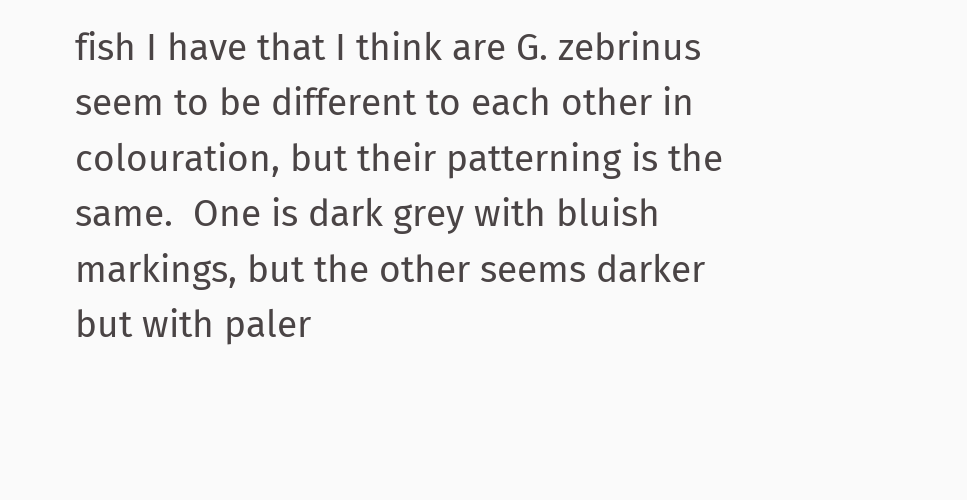fish I have that I think are G. zebrinus seem to be different to each other in colouration, but their patterning is the same.  One is dark grey with bluish markings, but the other seems darker but with paler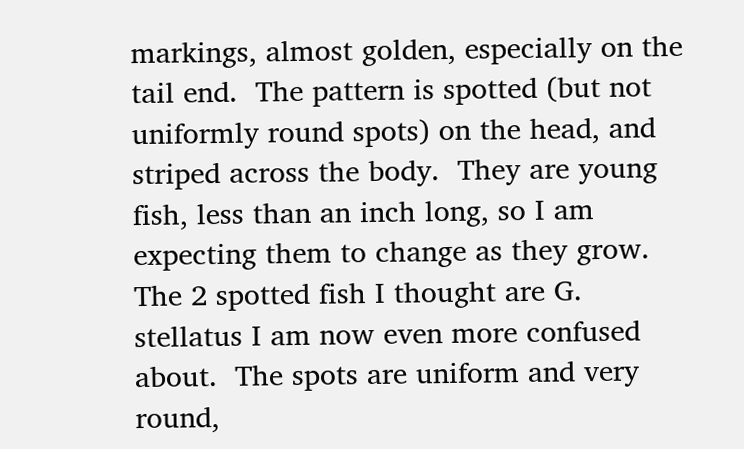markings, almost golden, especially on the tail end.  The pattern is spotted (but not uniformly round spots) on the head, and striped across the body.  They are young fish, less than an inch long, so I am expecting them to change as they grow. The 2 spotted fish I thought are G. stellatus I am now even more confused about.  The spots are uniform and very round,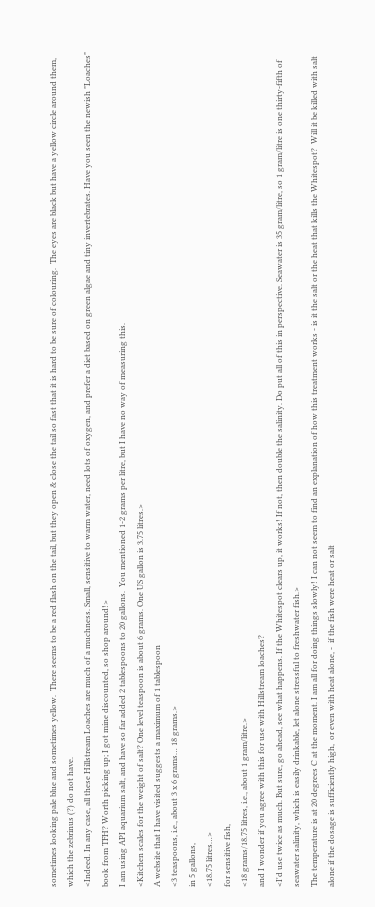sometimes looking pale blue and sometimes yellow.  There seems to be a red flash on the tail, but they open & close the tail so fast that it is hard to be sure of colouring.  The eyes are black but have a yellow circle around them, which the zebrinus (?) do not have.
<Indeed. In any case, all these Hillstream Loaches are much of a muchness. Small, sensitive to warm water, need lots of oxygen, and prefer a diet based on green algae and tiny invertebrates. Have you seen the newish "Loaches" book from TFH? Worth picking up; I got mine discounted, so shop around!>
I am using API aquarium salt, and have so far added 2 tablespoons to 20 gallons.  You mentioned 1-2 grams per litre, but I have no way of measuring this.
<Kitchen scales for the weight of salt? One level teaspoon is about 6 grams. One US gallon is 3.75 litres.>
A website that I have visited suggests a maximum of 1 tablespoon
<3 teaspoons, i.e., about 3 x 6 grams… 18 grams.>
in 5 gallons,
<18.75 litres…>
for sensitive fish,
<18 grams/18.75 litres, i.e., about 1 gram/litre.>
and I wonder if you agree with this for use with Hillstream loaches?
<I'd use twice as much. But sure, go ahead, see what happens. If the Whitespot clears up, it works! If not, then double the salinity. Do put all of this in perspective. Seawater is 35 gram/litre, so 1 gram/litre is one thirty-fifth of seawater salinity, which is easily drinkable, let alone stressful to freshwater fish.>
The temperature is at 20 degrees C at the moment. I am all for doing things slowly! I can not seem to find an explanation of how this treatment works - is it the salt or the heat that kills the Whitespot?  Will it be killed with salt alone if the dosage is sufficiently high,  or even with heat alone, -  if the fish were heat or salt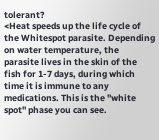tolerant?
<Heat speeds up the life cycle of the Whitespot parasite. Depending on water temperature, the parasite lives in the skin of the fish for 1-7 days, during which time it is immune to any medications. This is the "white spot" phase you can see.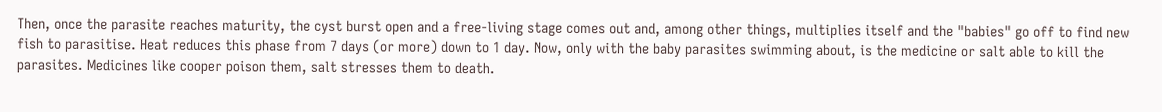Then, once the parasite reaches maturity, the cyst burst open and a free-living stage comes out and, among other things, multiplies itself and the "babies" go off to find new fish to parasitise. Heat reduces this phase from 7 days (or more) down to 1 day. Now, only with the baby parasites swimming about, is the medicine or salt able to kill the parasites. Medicines like cooper poison them, salt stresses them to death.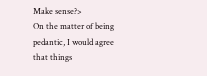Make sense?>
On the matter of being pedantic, I would agree that things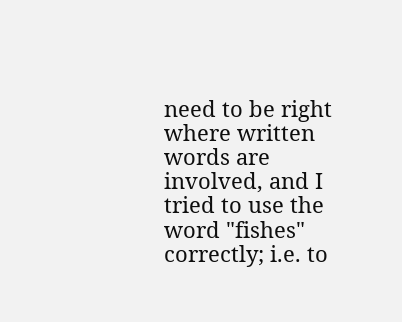need to be right where written words are involved, and I tried to use the word "fishes" correctly; i.e. to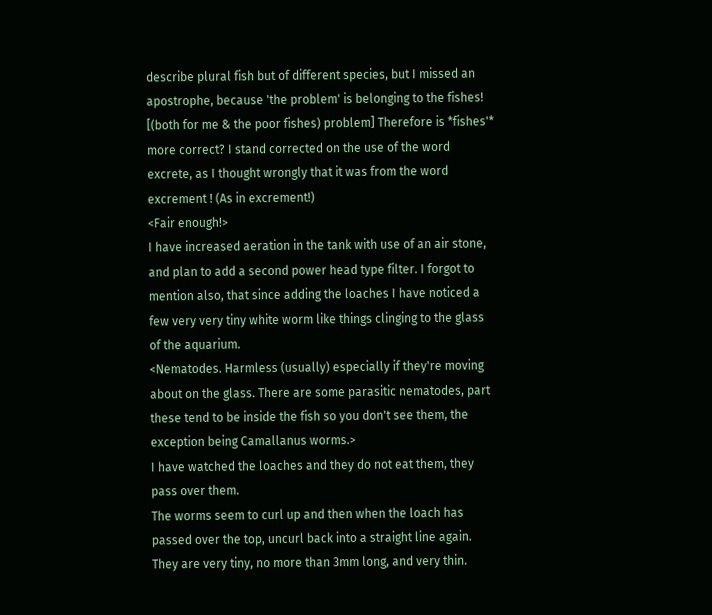describe plural fish but of different species, but I missed an apostrophe, because 'the problem' is belonging to the fishes! [(both for me & the poor fishes) problem] Therefore is *fishes'* more correct? I stand corrected on the use of the word excrete, as I thought wrongly that it was from the word excrement ! (As in excrement!)
<Fair enough!>
I have increased aeration in the tank with use of an air stone, and plan to add a second power head type filter. I forgot to mention also, that since adding the loaches I have noticed a few very very tiny white worm like things clinging to the glass of the aquarium.
<Nematodes. Harmless (usually) especially if they're moving about on the glass. There are some parasitic nematodes, part these tend to be inside the fish so you don't see them, the exception being Camallanus worms.>
I have watched the loaches and they do not eat them, they pass over them.
The worms seem to curl up and then when the loach has passed over the top, uncurl back into a straight line again.  They are very tiny, no more than 3mm long, and very thin.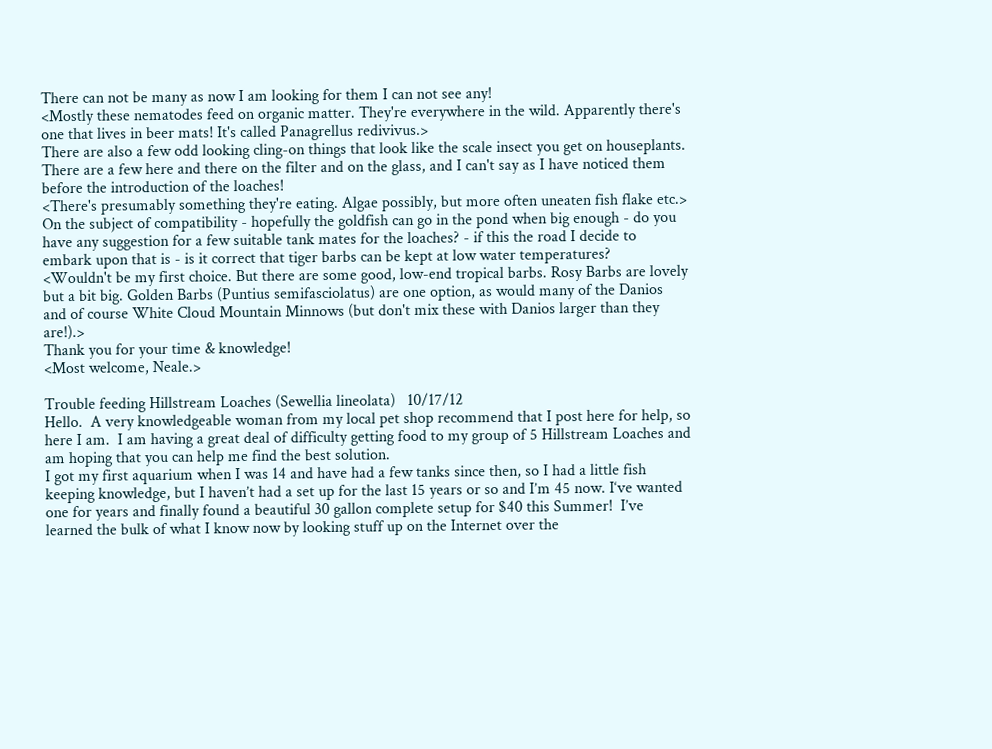There can not be many as now I am looking for them I can not see any!
<Mostly these nematodes feed on organic matter. They're everywhere in the wild. Apparently there's one that lives in beer mats! It's called Panagrellus redivivus.>
There are also a few odd looking cling-on things that look like the scale insect you get on houseplants. There are a few here and there on the filter and on the glass, and I can't say as I have noticed them before the introduction of the loaches!
<There's presumably something they're eating. Algae possibly, but more often uneaten fish flake etc.>
On the subject of compatibility - hopefully the goldfish can go in the pond when big enough - do you have any suggestion for a few suitable tank mates for the loaches? - if this the road I decide to embark upon that is - is it correct that tiger barbs can be kept at low water temperatures?
<Wouldn't be my first choice. But there are some good, low-end tropical barbs. Rosy Barbs are lovely but a bit big. Golden Barbs (Puntius semifasciolatus) are one option, as would many of the Danios and of course White Cloud Mountain Minnows (but don't mix these with Danios larger than they are!).>
Thank you for your time & knowledge!
<Most welcome, Neale.>

Trouble feeding Hillstream Loaches (Sewellia lineolata)   10/17/12
Hello.  A very knowledgeable woman from my local pet shop recommend that I post here for help, so here I am.  I am having a great deal of difficulty getting food to my group of 5 Hillstream Loaches and am hoping that you can help me find the best solution.
I got my first aquarium when I was 14 and have had a few tanks since then, so I had a little fish keeping knowledge, but I haven’t had a set up for the last 15 years or so and I’m 45 now. I‘ve wanted one for years and finally found a beautiful 30 gallon complete setup for $40 this Summer!  I’ve learned the bulk of what I know now by looking stuff up on the Internet over the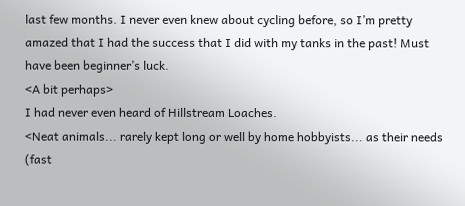last few months. I never even knew about cycling before, so I’m pretty amazed that I had the success that I did with my tanks in the past! Must have been beginner’s luck.
<A bit perhaps>
I had never even heard of Hillstream Loaches.
<Neat animals... rarely kept long or well by home hobbyists... as their needs (fast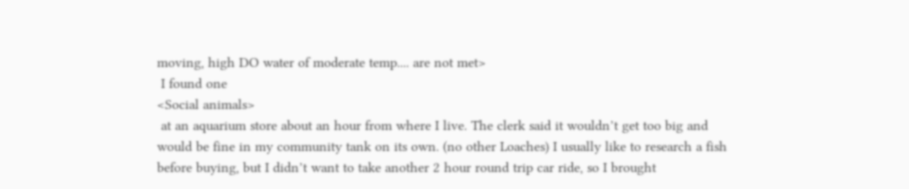moving, high DO water of moderate temp.... are not met>
 I found one
<Social animals>
 at an aquarium store about an hour from where I live. The clerk said it wouldn’t get too big and would be fine in my community tank on its own. (no other Loaches) I usually like to research a fish before buying, but I didn’t want to take another 2 hour round trip car ride, so I brought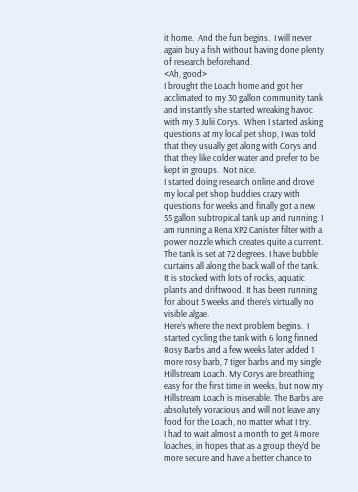it home.  And the fun begins.  I will never again buy a fish without having done plenty of research beforehand.
<Ah, good>
I brought the Loach home and got her acclimated to my 30 gallon community tank and instantly she started wreaking havoc with my 3 Julii Corys.  When I started asking questions at my local pet shop, I was told that they usually get along with Corys and that they like colder water and prefer to be kept in groups.  Not nice.
I started doing research online and drove my local pet shop buddies crazy with questions for weeks and finally got a new 55 gallon subtropical tank up and running. I am running a Rena XP2 Canister filter with a power nozzle which creates quite a current. The tank is set at 72 degrees. I have bubble curtains all along the back wall of the tank. It is stocked with lots of rocks, aquatic plants and driftwood. It has been running for about 5 weeks and there’s virtually no visible algae.
Here’s where the next problem begins.  I started cycling the tank with 6 long finned Rosy Barbs and a few weeks later added 1 more rosy barb, 7 tiger barbs and my single Hillstream Loach. My Corys are breathing easy for the first time in weeks, but now my Hillstream Loach is miserable. The Barbs are absolutely voracious and will not leave any food for the Loach, no matter what I try.
I had to wait almost a month to get 4 more loaches, in hopes that as a group they’d be more secure and have a better chance to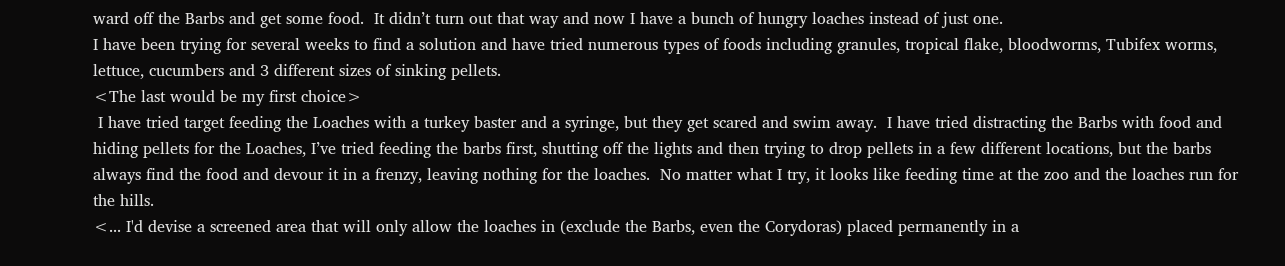ward off the Barbs and get some food.  It didn’t turn out that way and now I have a bunch of hungry loaches instead of just one.
I have been trying for several weeks to find a solution and have tried numerous types of foods including granules, tropical flake, bloodworms, Tubifex worms, lettuce, cucumbers and 3 different sizes of sinking pellets.
<The last would be my first choice>
 I have tried target feeding the Loaches with a turkey baster and a syringe, but they get scared and swim away.  I have tried distracting the Barbs with food and hiding pellets for the Loaches, I’ve tried feeding the barbs first, shutting off the lights and then trying to drop pellets in a few different locations, but the barbs always find the food and devour it in a frenzy, leaving nothing for the loaches.  No matter what I try, it looks like feeding time at the zoo and the loaches run for the hills.
<... I'd devise a screened area that will only allow the loaches in (exclude the Barbs, even the Corydoras) placed permanently in a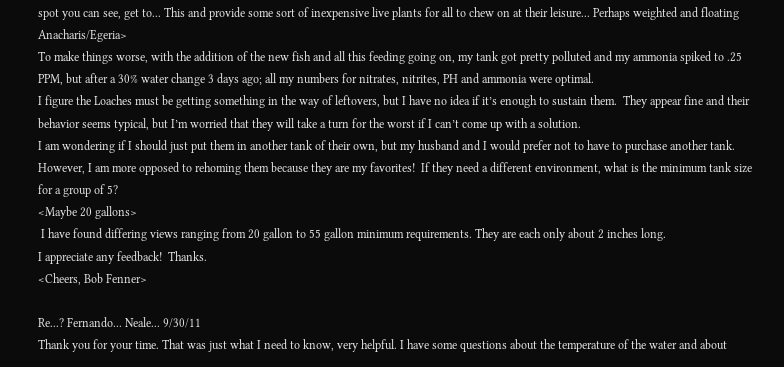spot you can see, get to... This and provide some sort of inexpensive live plants for all to chew on at their leisure... Perhaps weighted and floating Anacharis/Egeria>
To make things worse, with the addition of the new fish and all this feeding going on, my tank got pretty polluted and my ammonia spiked to .25 PPM, but after a 30% water change 3 days ago; all my numbers for nitrates, nitrites, PH and ammonia were optimal.
I figure the Loaches must be getting something in the way of leftovers, but I have no idea if it’s enough to sustain them.  They appear fine and their behavior seems typical, but I’m worried that they will take a turn for the worst if I can’t come up with a solution.
I am wondering if I should just put them in another tank of their own, but my husband and I would prefer not to have to purchase another tank.  However, I am more opposed to rehoming them because they are my favorites!  If they need a different environment, what is the minimum tank size for a group of 5?
<Maybe 20 gallons>
 I have found differing views ranging from 20 gallon to 55 gallon minimum requirements. They are each only about 2 inches long.
I appreciate any feedback!  Thanks.
<Cheers, Bob Fenner>

Re...? Fernando... Neale... 9/30/11
Thank you for your time. That was just what I need to know, very helpful. I have some questions about the temperature of the water and about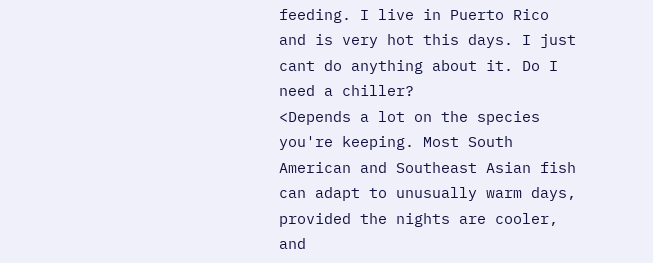feeding. I live in Puerto Rico and is very hot this days. I just cant do anything about it. Do I need a chiller?
<Depends a lot on the species you're keeping. Most South American and Southeast Asian fish can adapt to unusually warm days, provided the nights are cooler, and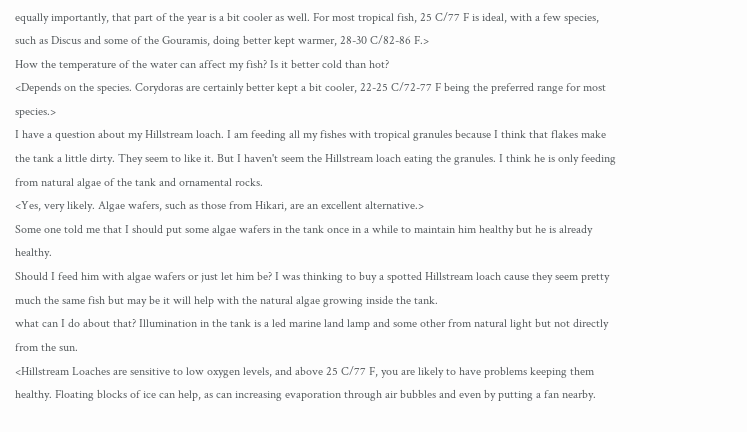equally importantly, that part of the year is a bit cooler as well. For most tropical fish, 25 C/77 F is ideal, with a few species, such as Discus and some of the Gouramis, doing better kept warmer, 28-30 C/82-86 F.>
How the temperature of the water can affect my fish? Is it better cold than hot?
<Depends on the species. Corydoras are certainly better kept a bit cooler, 22-25 C/72-77 F being the preferred range for most species.>
I have a question about my Hillstream loach. I am feeding all my fishes with tropical granules because I think that flakes make the tank a little dirty. They seem to like it. But I haven't seem the Hillstream loach eating the granules. I think he is only feeding from natural algae of the tank and ornamental rocks.
<Yes, very likely. Algae wafers, such as those from Hikari, are an excellent alternative.>
Some one told me that I should put some algae wafers in the tank once in a while to maintain him healthy but he is already healthy.
Should I feed him with algae wafers or just let him be? I was thinking to buy a spotted Hillstream loach cause they seem pretty much the same fish but may be it will help with the natural algae growing inside the tank.
what can I do about that? Illumination in the tank is a led marine land lamp and some other from natural light but not directly from the sun.
<Hillstream Loaches are sensitive to low oxygen levels, and above 25 C/77 F, you are likely to have problems keeping them healthy. Floating blocks of ice can help, as can increasing evaporation through air bubbles and even by putting a fan nearby.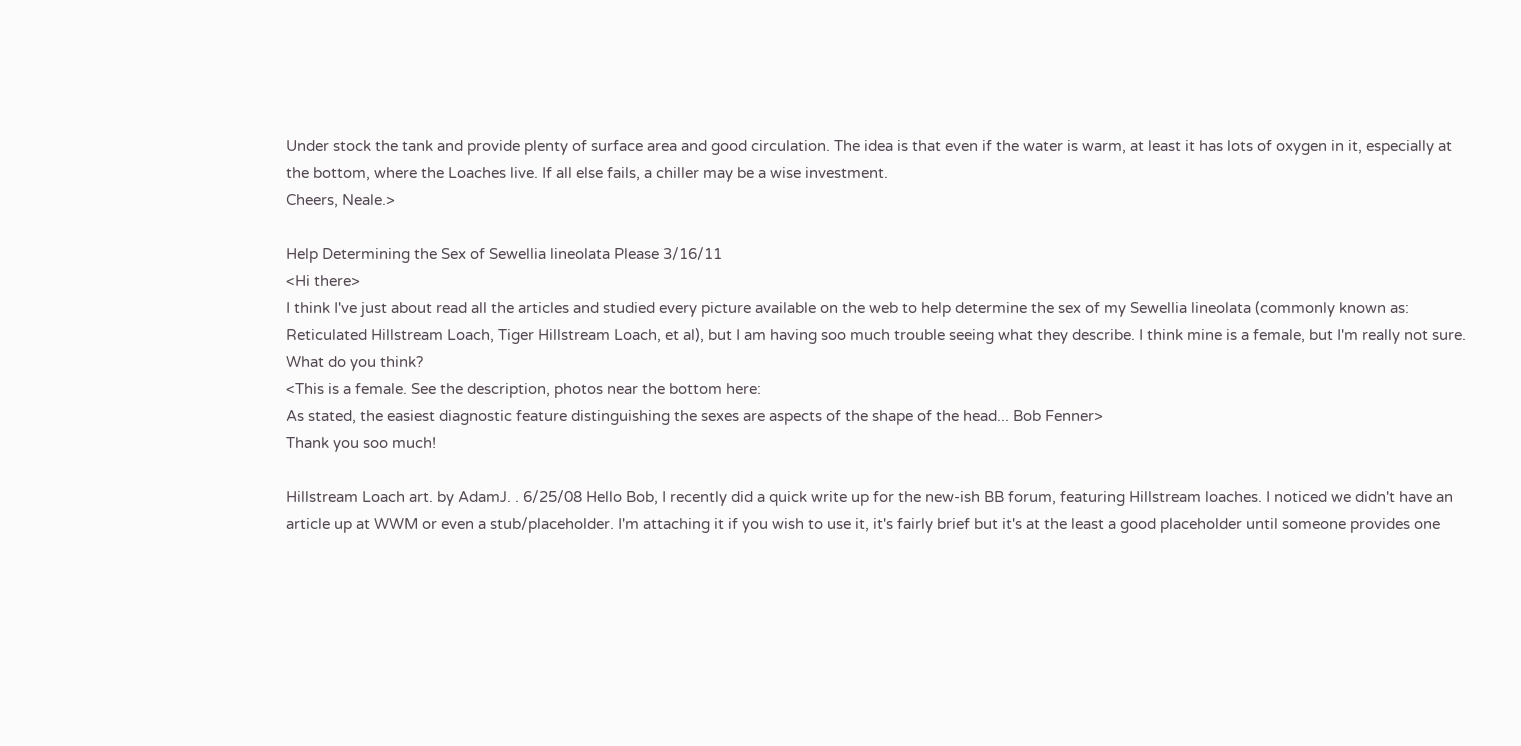Under stock the tank and provide plenty of surface area and good circulation. The idea is that even if the water is warm, at least it has lots of oxygen in it, especially at the bottom, where the Loaches live. If all else fails, a chiller may be a wise investment.
Cheers, Neale.>

Help Determining the Sex of Sewellia lineolata Please 3/16/11
<Hi there>
I think I've just about read all the articles and studied every picture available on the web to help determine the sex of my Sewellia lineolata (commonly known as: Reticulated Hillstream Loach, Tiger Hillstream Loach, et al), but I am having soo much trouble seeing what they describe. I think mine is a female, but I'm really not sure. What do you think?
<This is a female. See the description, photos near the bottom here:
As stated, the easiest diagnostic feature distinguishing the sexes are aspects of the shape of the head... Bob Fenner>
Thank you soo much!

Hillstream Loach art. by AdamJ. . 6/25/08 Hello Bob, I recently did a quick write up for the new-ish BB forum, featuring Hillstream loaches. I noticed we didn't have an article up at WWM or even a stub/placeholder. I'm attaching it if you wish to use it, it's fairly brief but it's at the least a good placeholder until someone provides one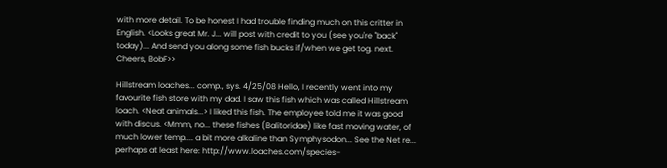with more detail. To be honest I had trouble finding much on this critter in English. <Looks great Mr. J... will post with credit to you (see you're "back" today)... And send you along some fish bucks if/when we get tog. next. Cheers, BobF>>

Hillstream loaches... comp., sys. 4/25/08 Hello, I recently went into my favourite fish store with my dad. I saw this fish which was called Hillstream loach. <Neat animals...> I liked this fish. The employee told me it was good with discus. <Mmm, no... these fishes (Balitoridae) like fast moving water, of much lower temp.... a bit more alkaline than Symphysodon... See the Net re... perhaps at least here: http://www.loaches.com/species-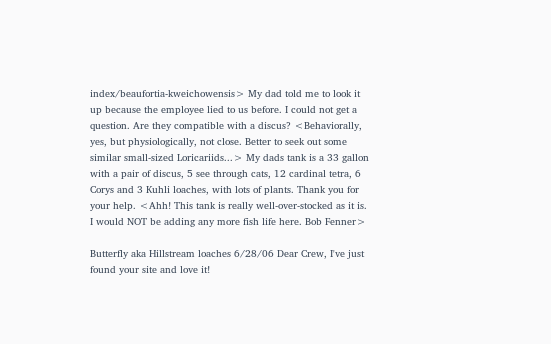index/beaufortia-kweichowensis> My dad told me to look it up because the employee lied to us before. I could not get a question. Are they compatible with a discus? <Behaviorally, yes, but physiologically, not close. Better to seek out some similar small-sized Loricariids...> My dads tank is a 33 gallon with a pair of discus, 5 see through cats, 12 cardinal tetra, 6 Corys and 3 Kuhli loaches, with lots of plants. Thank you for your help. <Ahh! This tank is really well-over-stocked as it is. I would NOT be adding any more fish life here. Bob Fenner>

Butterfly aka Hillstream loaches 6/28/06 Dear Crew, I've just found your site and love it!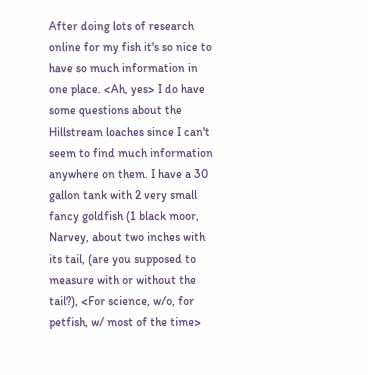After doing lots of research online for my fish it's so nice to have so much information in one place. <Ah, yes> I do have some questions about the Hillstream loaches since I can't seem to find much information anywhere on them. I have a 30 gallon tank with 2 very small fancy goldfish (1 black moor, Narvey, about two inches with its tail, (are you supposed to measure with or without the tail?), <For science, w/o, for petfish, w/ most of the time>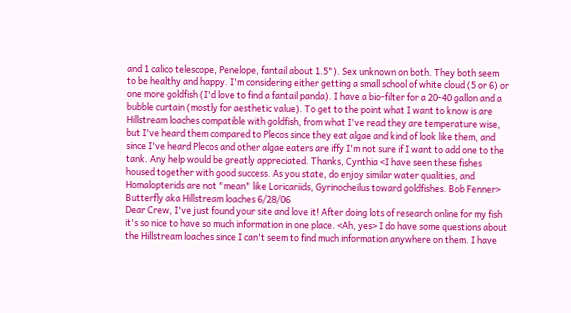and 1 calico telescope, Penelope, fantail about 1.5"). Sex unknown on both. They both seem to be healthy and happy. I'm considering either getting a small school of white cloud (5 or 6) or one more goldfish (I'd love to find a fantail panda). I have a bio-filter for a 20-40 gallon and a bubble curtain (mostly for aesthetic value). To get to the point what I want to know is are Hillstream loaches compatible with goldfish, from what I've read they are temperature wise, but I've heard them compared to Plecos since they eat algae and kind of look like them, and since I've heard Plecos and other algae eaters are iffy I'm not sure if I want to add one to the tank. Any help would be greatly appreciated. Thanks, Cynthia <I have seen these fishes housed together with good success. As you state, do enjoy similar water qualities, and Homalopterids are not "mean" like Loricariids, Gyrinocheilus toward goldfishes. Bob Fenner>
Butterfly aka Hillstream loaches 6/28/06
Dear Crew, I've just found your site and love it! After doing lots of research online for my fish it's so nice to have so much information in one place. <Ah, yes> I do have some questions about the Hillstream loaches since I can't seem to find much information anywhere on them. I have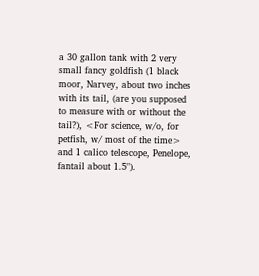a 30 gallon tank with 2 very small fancy goldfish (1 black moor, Narvey, about two inches with its tail, (are you supposed to measure with or without the tail?), <For science, w/o, for petfish, w/ most of the time> and 1 calico telescope, Penelope, fantail about 1.5").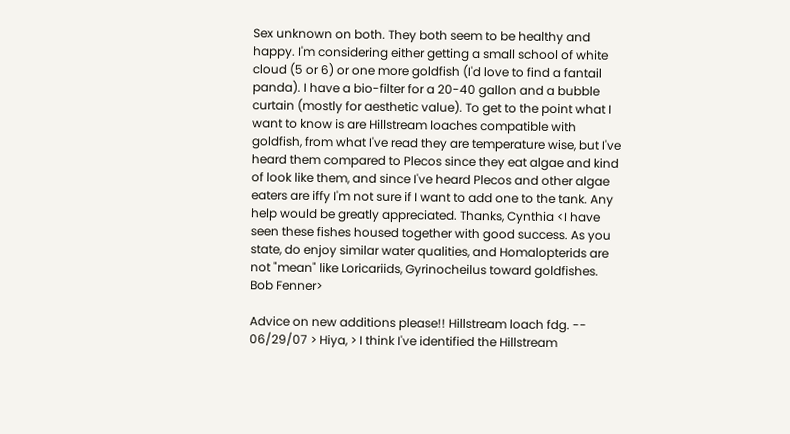Sex unknown on both. They both seem to be healthy and happy. I'm considering either getting a small school of white cloud (5 or 6) or one more goldfish (I'd love to find a fantail panda). I have a bio-filter for a 20-40 gallon and a bubble curtain (mostly for aesthetic value). To get to the point what I want to know is are Hillstream loaches compatible with goldfish, from what I've read they are temperature wise, but I've heard them compared to Plecos since they eat algae and kind of look like them, and since I've heard Plecos and other algae eaters are iffy I'm not sure if I want to add one to the tank. Any help would be greatly appreciated. Thanks, Cynthia <I have seen these fishes housed together with good success. As you state, do enjoy similar water qualities, and Homalopterids are not "mean" like Loricariids, Gyrinocheilus toward goldfishes. Bob Fenner>

Advice on new additions please!! Hillstream loach fdg. -- 06/29/07 > Hiya, > I think I've identified the Hillstream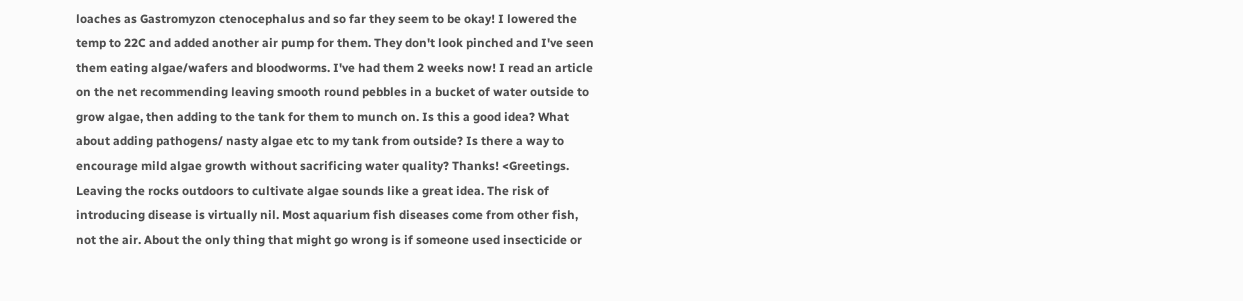loaches as Gastromyzon ctenocephalus and so far they seem to be okay! I lowered the temp to 22C and added another air pump for them. They don't look pinched and I've seen them eating algae/wafers and bloodworms. I've had them 2 weeks now! I read an article on the net recommending leaving smooth round pebbles in a bucket of water outside to grow algae, then adding to the tank for them to munch on. Is this a good idea? What about adding pathogens/ nasty algae etc to my tank from outside? Is there a way to encourage mild algae growth without sacrificing water quality? Thanks! <Greetings. Leaving the rocks outdoors to cultivate algae sounds like a great idea. The risk of introducing disease is virtually nil. Most aquarium fish diseases come from other fish, not the air. About the only thing that might go wrong is if someone used insecticide or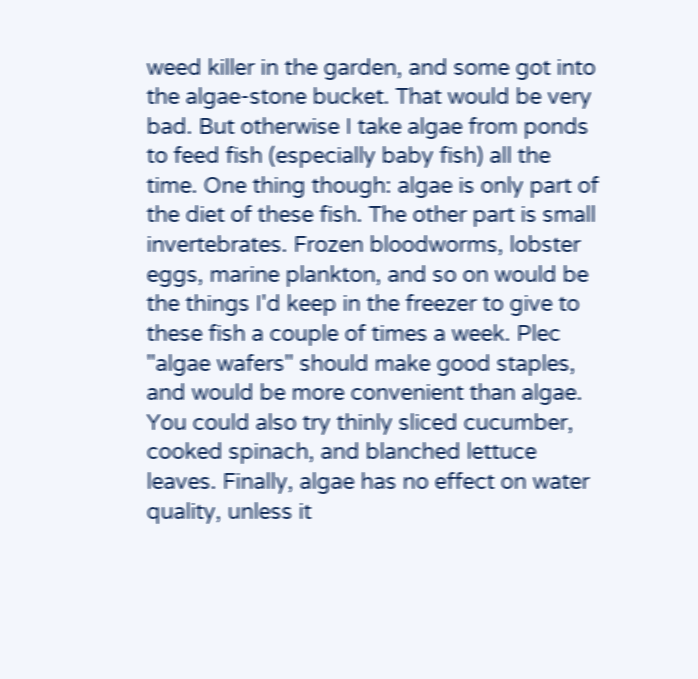weed killer in the garden, and some got into the algae-stone bucket. That would be very bad. But otherwise I take algae from ponds to feed fish (especially baby fish) all the time. One thing though: algae is only part of the diet of these fish. The other part is small invertebrates. Frozen bloodworms, lobster eggs, marine plankton, and so on would be the things I'd keep in the freezer to give to these fish a couple of times a week. Plec "algae wafers" should make good staples, and would be more convenient than algae. You could also try thinly sliced cucumber, cooked spinach, and blanched lettuce leaves. Finally, algae has no effect on water quality, unless it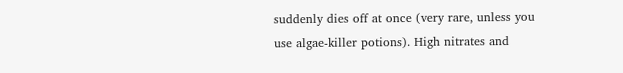suddenly dies off at once (very rare, unless you use algae-killer potions). High nitrates and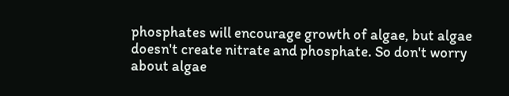phosphates will encourage growth of algae, but algae doesn't create nitrate and phosphate. So don't worry about algae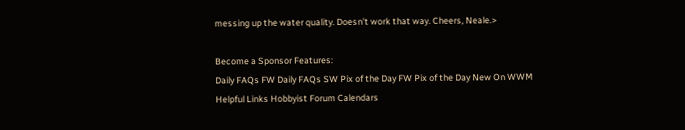messing up the water quality. Doesn't work that way. Cheers, Neale.>

Become a Sponsor Features:
Daily FAQs FW Daily FAQs SW Pix of the Day FW Pix of the Day New On WWM
Helpful Links Hobbyist Forum Calendars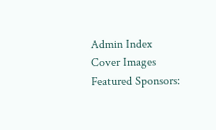Admin Index Cover Images
Featured Sponsors: